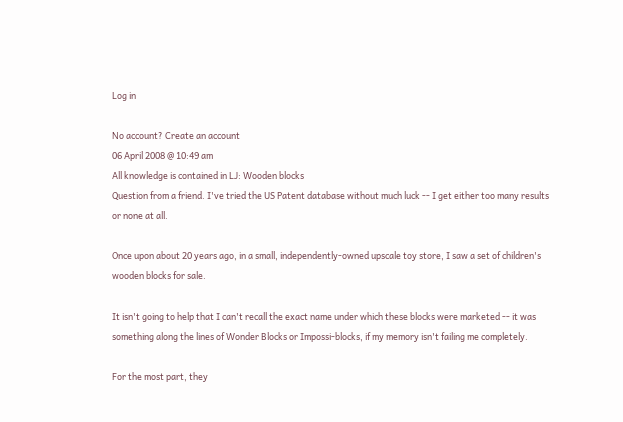Log in

No account? Create an account
06 April 2008 @ 10:49 am
All knowledge is contained in LJ: Wooden blocks
Question from a friend. I've tried the US Patent database without much luck -- I get either too many results or none at all.

Once upon about 20 years ago, in a small, independently-owned upscale toy store, I saw a set of children's wooden blocks for sale.

It isn't going to help that I can't recall the exact name under which these blocks were marketed -- it was something along the lines of Wonder Blocks or Impossi-blocks, if my memory isn't failing me completely.

For the most part, they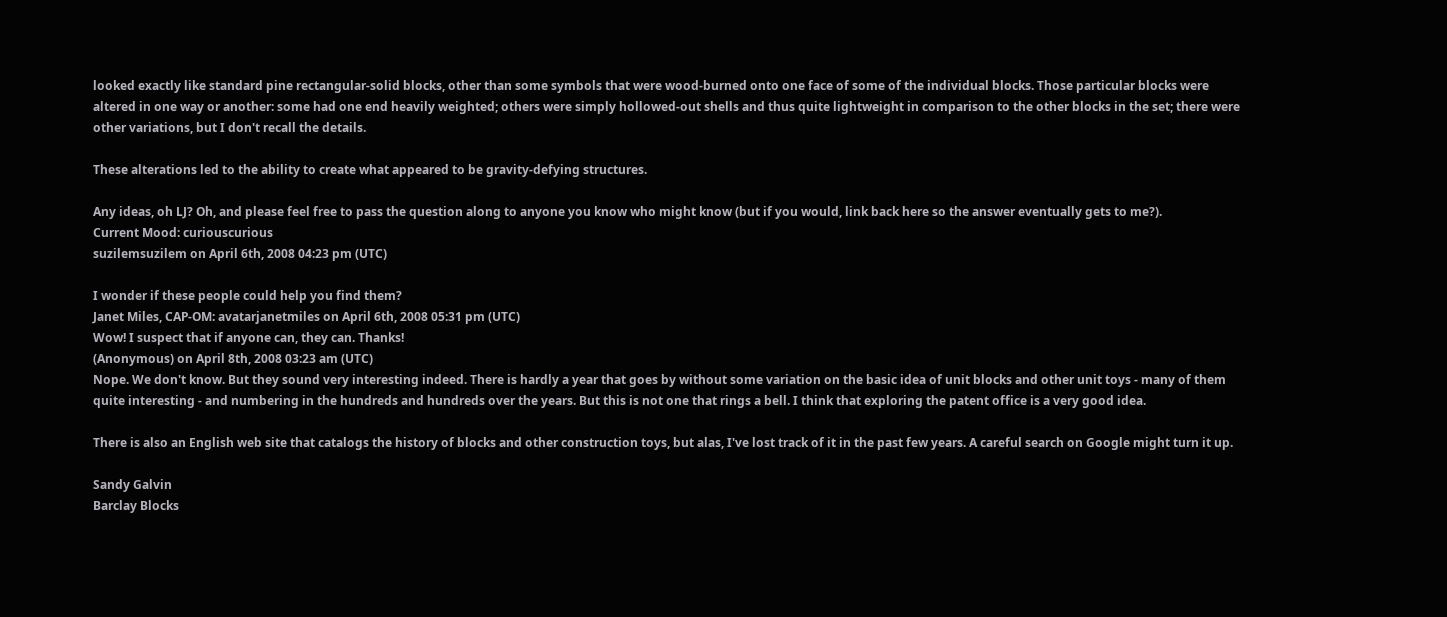looked exactly like standard pine rectangular-solid blocks, other than some symbols that were wood-burned onto one face of some of the individual blocks. Those particular blocks were altered in one way or another: some had one end heavily weighted; others were simply hollowed-out shells and thus quite lightweight in comparison to the other blocks in the set; there were other variations, but I don't recall the details.

These alterations led to the ability to create what appeared to be gravity-defying structures.

Any ideas, oh LJ? Oh, and please feel free to pass the question along to anyone you know who might know (but if you would, link back here so the answer eventually gets to me?).
Current Mood: curiouscurious
suzilemsuzilem on April 6th, 2008 04:23 pm (UTC)

I wonder if these people could help you find them?
Janet Miles, CAP-OM: avatarjanetmiles on April 6th, 2008 05:31 pm (UTC)
Wow! I suspect that if anyone can, they can. Thanks!
(Anonymous) on April 8th, 2008 03:23 am (UTC)
Nope. We don't know. But they sound very interesting indeed. There is hardly a year that goes by without some variation on the basic idea of unit blocks and other unit toys - many of them quite interesting - and numbering in the hundreds and hundreds over the years. But this is not one that rings a bell. I think that exploring the patent office is a very good idea.

There is also an English web site that catalogs the history of blocks and other construction toys, but alas, I've lost track of it in the past few years. A careful search on Google might turn it up.

Sandy Galvin
Barclay Blocks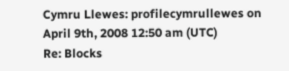Cymru Llewes: profilecymrullewes on April 9th, 2008 12:50 am (UTC)
Re: Blocks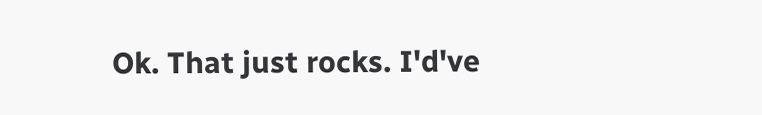Ok. That just rocks. I'd've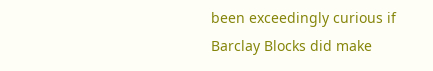been exceedingly curious if Barclay Blocks did make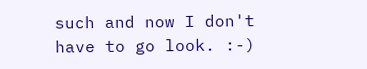such and now I don't have to go look. :-)